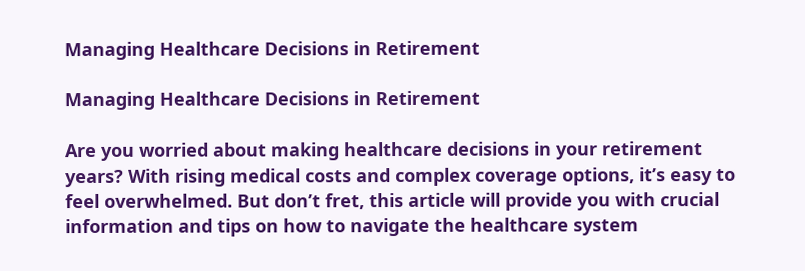Managing Healthcare Decisions in Retirement

Managing Healthcare Decisions in Retirement

Are you worried about making healthcare decisions in your retirement years? With rising medical costs and complex coverage options, it’s easy to feel overwhelmed. But don’t fret, this article will provide you with crucial information and tips on how to navigate the healthcare system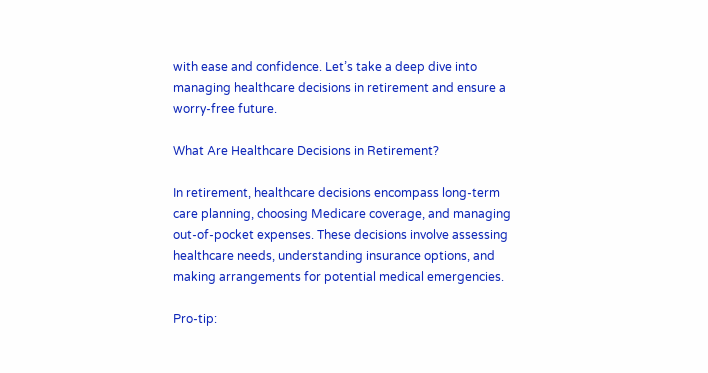with ease and confidence. Let’s take a deep dive into managing healthcare decisions in retirement and ensure a worry-free future.

What Are Healthcare Decisions in Retirement?

In retirement, healthcare decisions encompass long-term care planning, choosing Medicare coverage, and managing out-of-pocket expenses. These decisions involve assessing healthcare needs, understanding insurance options, and making arrangements for potential medical emergencies.

Pro-tip: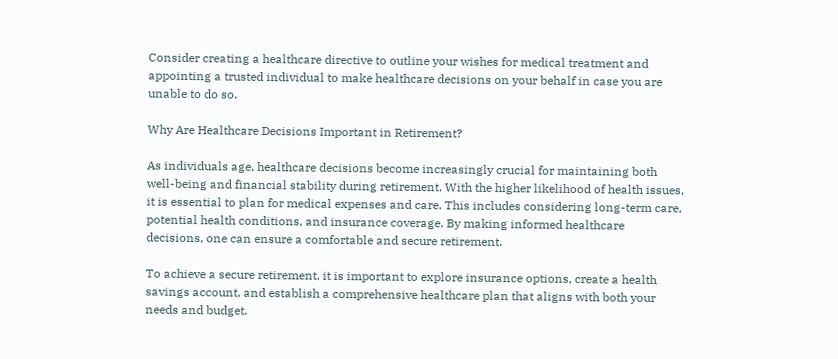Consider creating a healthcare directive to outline your wishes for medical treatment and appointing a trusted individual to make healthcare decisions on your behalf in case you are unable to do so.

Why Are Healthcare Decisions Important in Retirement?

As individuals age, healthcare decisions become increasingly crucial for maintaining both well-being and financial stability during retirement. With the higher likelihood of health issues, it is essential to plan for medical expenses and care. This includes considering long-term care, potential health conditions, and insurance coverage. By making informed healthcare decisions, one can ensure a comfortable and secure retirement.

To achieve a secure retirement, it is important to explore insurance options, create a health savings account, and establish a comprehensive healthcare plan that aligns with both your needs and budget.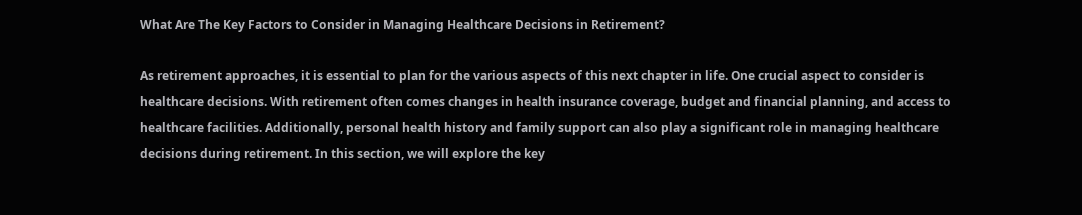What Are The Key Factors to Consider in Managing Healthcare Decisions in Retirement?

As retirement approaches, it is essential to plan for the various aspects of this next chapter in life. One crucial aspect to consider is healthcare decisions. With retirement often comes changes in health insurance coverage, budget and financial planning, and access to healthcare facilities. Additionally, personal health history and family support can also play a significant role in managing healthcare decisions during retirement. In this section, we will explore the key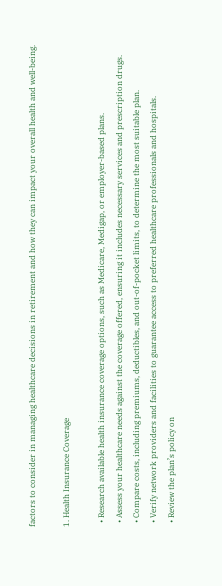factors to consider in managing healthcare decisions in retirement and how they can impact your overall health and well-being.

1. Health Insurance Coverage

  • Research available health insurance coverage options, such as Medicare, Medigap, or employer-based plans.
  • Assess your healthcare needs against the coverage offered, ensuring it includes necessary services and prescription drugs.
  • Compare costs, including premiums, deductibles, and out-of-pocket limits, to determine the most suitable plan.
  • Verify network providers and facilities to guarantee access to preferred healthcare professionals and hospitals.
  • Review the plan’s policy on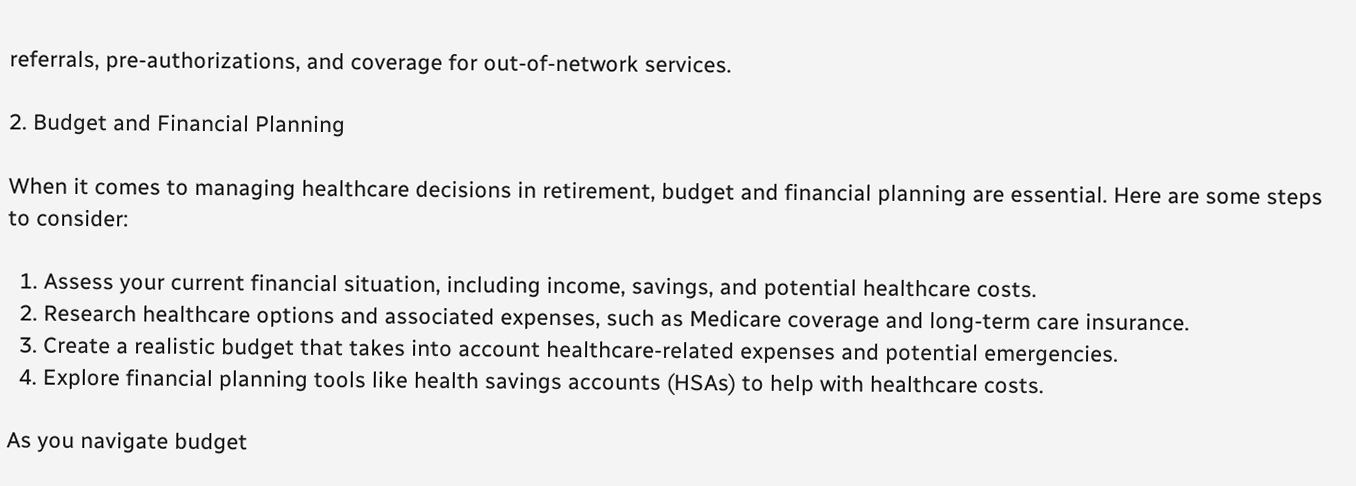referrals, pre-authorizations, and coverage for out-of-network services.

2. Budget and Financial Planning

When it comes to managing healthcare decisions in retirement, budget and financial planning are essential. Here are some steps to consider:

  1. Assess your current financial situation, including income, savings, and potential healthcare costs.
  2. Research healthcare options and associated expenses, such as Medicare coverage and long-term care insurance.
  3. Create a realistic budget that takes into account healthcare-related expenses and potential emergencies.
  4. Explore financial planning tools like health savings accounts (HSAs) to help with healthcare costs.

As you navigate budget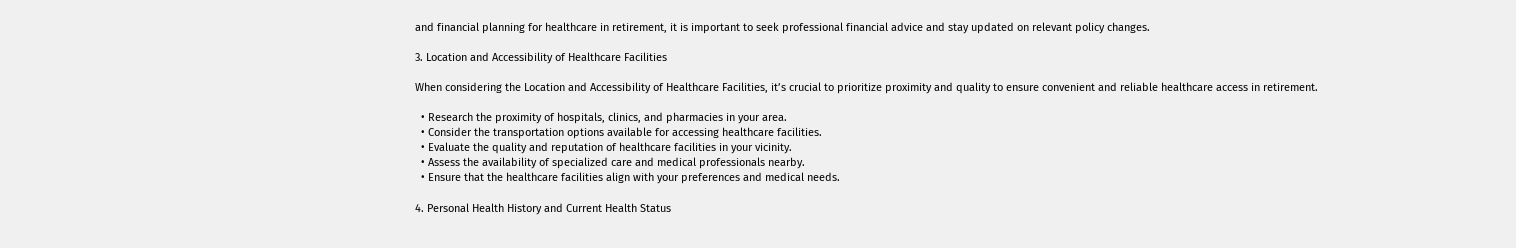and financial planning for healthcare in retirement, it is important to seek professional financial advice and stay updated on relevant policy changes.

3. Location and Accessibility of Healthcare Facilities

When considering the Location and Accessibility of Healthcare Facilities, it’s crucial to prioritize proximity and quality to ensure convenient and reliable healthcare access in retirement.

  • Research the proximity of hospitals, clinics, and pharmacies in your area.
  • Consider the transportation options available for accessing healthcare facilities.
  • Evaluate the quality and reputation of healthcare facilities in your vicinity.
  • Assess the availability of specialized care and medical professionals nearby.
  • Ensure that the healthcare facilities align with your preferences and medical needs.

4. Personal Health History and Current Health Status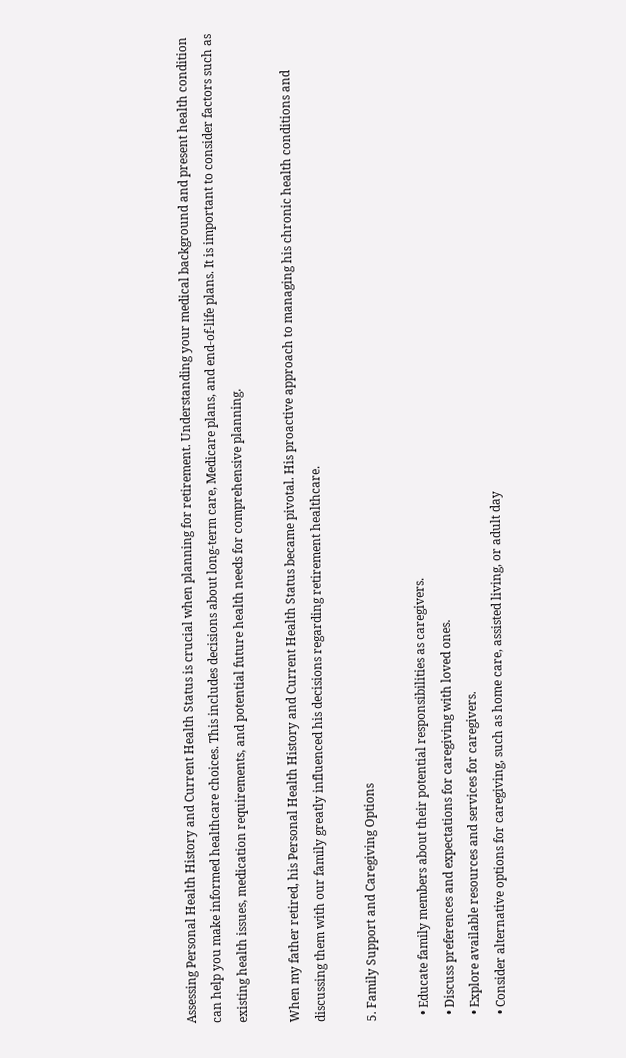Assessing Personal Health History and Current Health Status is crucial when planning for retirement. Understanding your medical background and present health condition can help you make informed healthcare choices. This includes decisions about long-term care, Medicare plans, and end-of-life plans. It is important to consider factors such as existing health issues, medication requirements, and potential future health needs for comprehensive planning.

When my father retired, his Personal Health History and Current Health Status became pivotal. His proactive approach to managing his chronic health conditions and discussing them with our family greatly influenced his decisions regarding retirement healthcare.

5. Family Support and Caregiving Options

  • Educate family members about their potential responsibilities as caregivers.
  • Discuss preferences and expectations for caregiving with loved ones.
  • Explore available resources and services for caregivers.
  • Consider alternative options for caregiving, such as home care, assisted living, or adult day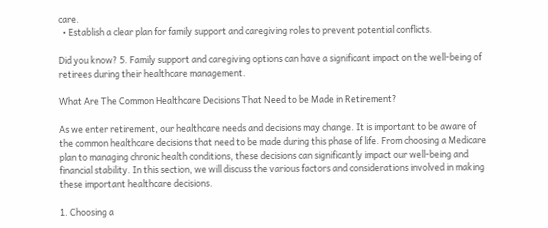care.
  • Establish a clear plan for family support and caregiving roles to prevent potential conflicts.

Did you know? 5. Family support and caregiving options can have a significant impact on the well-being of retirees during their healthcare management.

What Are The Common Healthcare Decisions That Need to be Made in Retirement?

As we enter retirement, our healthcare needs and decisions may change. It is important to be aware of the common healthcare decisions that need to be made during this phase of life. From choosing a Medicare plan to managing chronic health conditions, these decisions can significantly impact our well-being and financial stability. In this section, we will discuss the various factors and considerations involved in making these important healthcare decisions.

1. Choosing a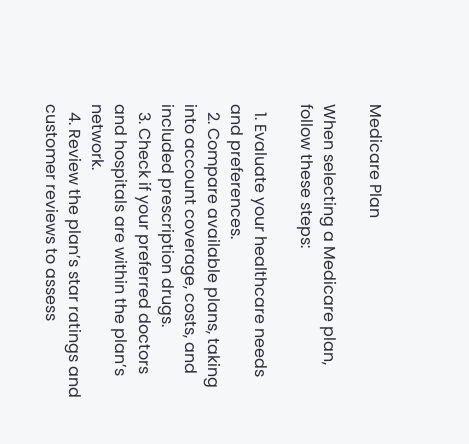Medicare Plan

When selecting a Medicare plan, follow these steps:

  1. Evaluate your healthcare needs and preferences.
  2. Compare available plans, taking into account coverage, costs, and included prescription drugs.
  3. Check if your preferred doctors and hospitals are within the plan’s network.
  4. Review the plan’s star ratings and customer reviews to assess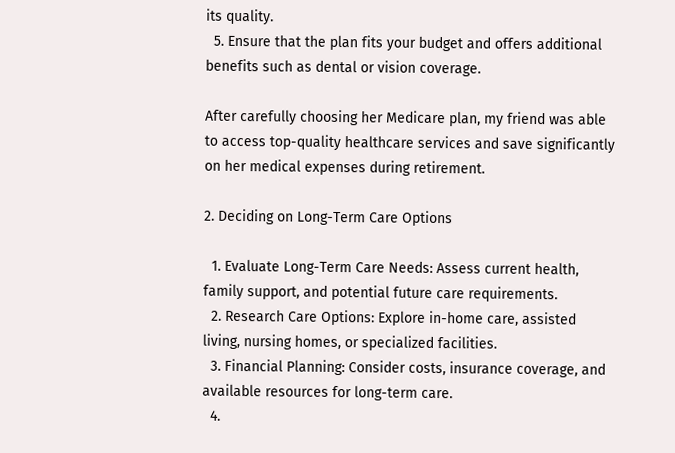its quality.
  5. Ensure that the plan fits your budget and offers additional benefits such as dental or vision coverage.

After carefully choosing her Medicare plan, my friend was able to access top-quality healthcare services and save significantly on her medical expenses during retirement.

2. Deciding on Long-Term Care Options

  1. Evaluate Long-Term Care Needs: Assess current health, family support, and potential future care requirements.
  2. Research Care Options: Explore in-home care, assisted living, nursing homes, or specialized facilities.
  3. Financial Planning: Consider costs, insurance coverage, and available resources for long-term care.
  4.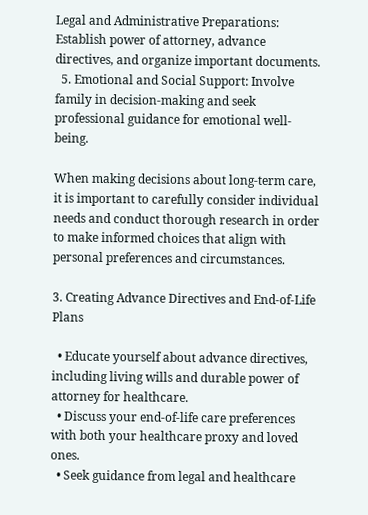Legal and Administrative Preparations: Establish power of attorney, advance directives, and organize important documents.
  5. Emotional and Social Support: Involve family in decision-making and seek professional guidance for emotional well-being.

When making decisions about long-term care, it is important to carefully consider individual needs and conduct thorough research in order to make informed choices that align with personal preferences and circumstances.

3. Creating Advance Directives and End-of-Life Plans

  • Educate yourself about advance directives, including living wills and durable power of attorney for healthcare.
  • Discuss your end-of-life care preferences with both your healthcare proxy and loved ones.
  • Seek guidance from legal and healthcare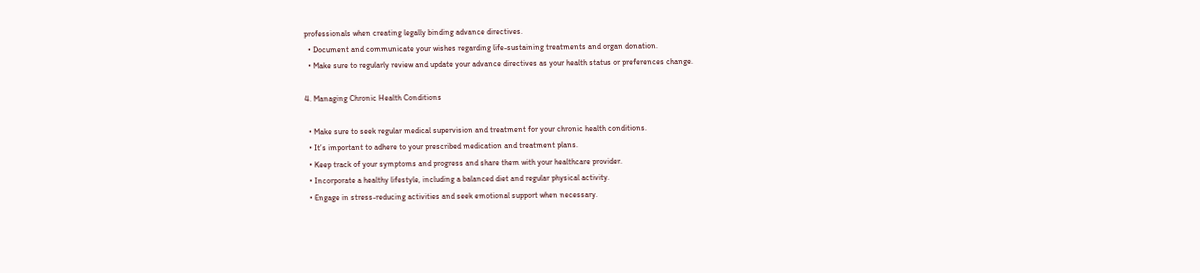professionals when creating legally binding advance directives.
  • Document and communicate your wishes regarding life-sustaining treatments and organ donation.
  • Make sure to regularly review and update your advance directives as your health status or preferences change.

4. Managing Chronic Health Conditions

  • Make sure to seek regular medical supervision and treatment for your chronic health conditions.
  • It’s important to adhere to your prescribed medication and treatment plans.
  • Keep track of your symptoms and progress and share them with your healthcare provider.
  • Incorporate a healthy lifestyle, including a balanced diet and regular physical activity.
  • Engage in stress-reducing activities and seek emotional support when necessary.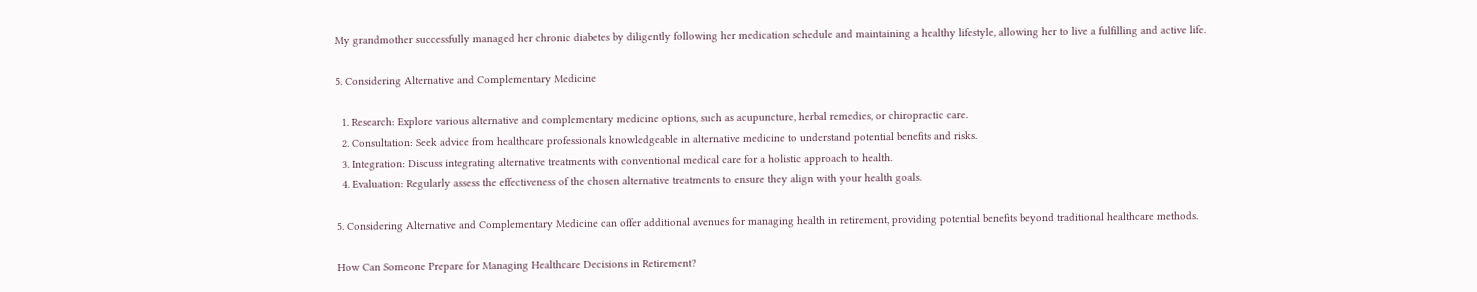My grandmother successfully managed her chronic diabetes by diligently following her medication schedule and maintaining a healthy lifestyle, allowing her to live a fulfilling and active life.

5. Considering Alternative and Complementary Medicine

  1. Research: Explore various alternative and complementary medicine options, such as acupuncture, herbal remedies, or chiropractic care.
  2. Consultation: Seek advice from healthcare professionals knowledgeable in alternative medicine to understand potential benefits and risks.
  3. Integration: Discuss integrating alternative treatments with conventional medical care for a holistic approach to health.
  4. Evaluation: Regularly assess the effectiveness of the chosen alternative treatments to ensure they align with your health goals.

5. Considering Alternative and Complementary Medicine can offer additional avenues for managing health in retirement, providing potential benefits beyond traditional healthcare methods.

How Can Someone Prepare for Managing Healthcare Decisions in Retirement?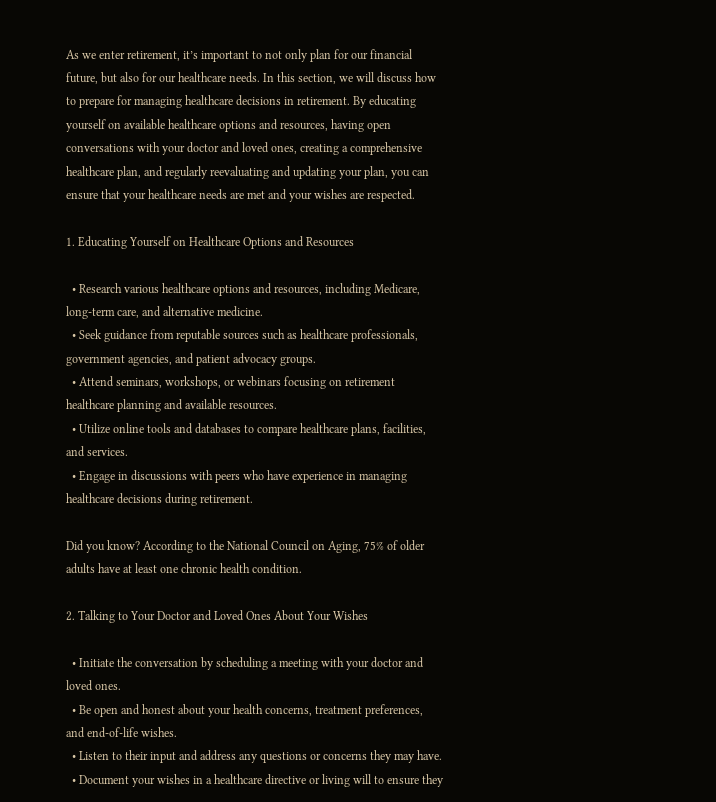As we enter retirement, it’s important to not only plan for our financial future, but also for our healthcare needs. In this section, we will discuss how to prepare for managing healthcare decisions in retirement. By educating yourself on available healthcare options and resources, having open conversations with your doctor and loved ones, creating a comprehensive healthcare plan, and regularly reevaluating and updating your plan, you can ensure that your healthcare needs are met and your wishes are respected.

1. Educating Yourself on Healthcare Options and Resources

  • Research various healthcare options and resources, including Medicare, long-term care, and alternative medicine.
  • Seek guidance from reputable sources such as healthcare professionals, government agencies, and patient advocacy groups.
  • Attend seminars, workshops, or webinars focusing on retirement healthcare planning and available resources.
  • Utilize online tools and databases to compare healthcare plans, facilities, and services.
  • Engage in discussions with peers who have experience in managing healthcare decisions during retirement.

Did you know? According to the National Council on Aging, 75% of older adults have at least one chronic health condition.

2. Talking to Your Doctor and Loved Ones About Your Wishes

  • Initiate the conversation by scheduling a meeting with your doctor and loved ones.
  • Be open and honest about your health concerns, treatment preferences, and end-of-life wishes.
  • Listen to their input and address any questions or concerns they may have.
  • Document your wishes in a healthcare directive or living will to ensure they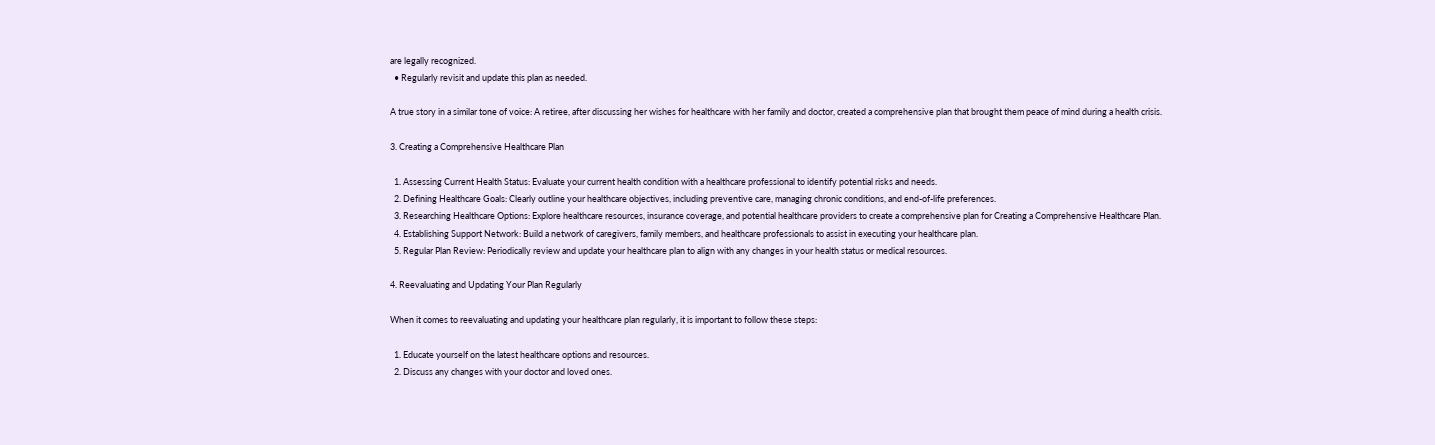are legally recognized.
  • Regularly revisit and update this plan as needed.

A true story in a similar tone of voice: A retiree, after discussing her wishes for healthcare with her family and doctor, created a comprehensive plan that brought them peace of mind during a health crisis.

3. Creating a Comprehensive Healthcare Plan

  1. Assessing Current Health Status: Evaluate your current health condition with a healthcare professional to identify potential risks and needs.
  2. Defining Healthcare Goals: Clearly outline your healthcare objectives, including preventive care, managing chronic conditions, and end-of-life preferences.
  3. Researching Healthcare Options: Explore healthcare resources, insurance coverage, and potential healthcare providers to create a comprehensive plan for Creating a Comprehensive Healthcare Plan.
  4. Establishing Support Network: Build a network of caregivers, family members, and healthcare professionals to assist in executing your healthcare plan.
  5. Regular Plan Review: Periodically review and update your healthcare plan to align with any changes in your health status or medical resources.

4. Reevaluating and Updating Your Plan Regularly

When it comes to reevaluating and updating your healthcare plan regularly, it is important to follow these steps:

  1. Educate yourself on the latest healthcare options and resources.
  2. Discuss any changes with your doctor and loved ones.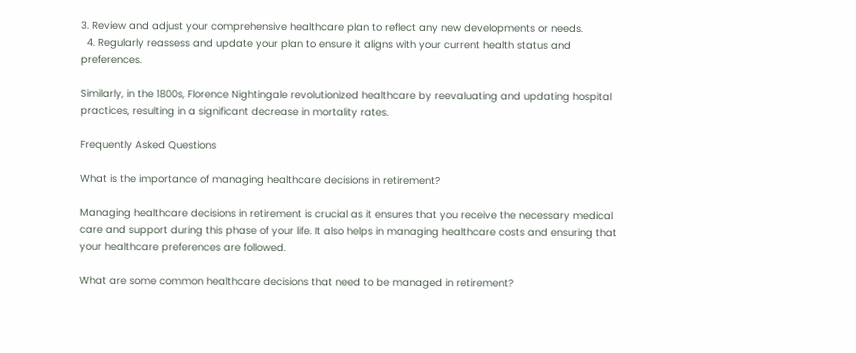3. Review and adjust your comprehensive healthcare plan to reflect any new developments or needs.
  4. Regularly reassess and update your plan to ensure it aligns with your current health status and preferences.

Similarly, in the 1800s, Florence Nightingale revolutionized healthcare by reevaluating and updating hospital practices, resulting in a significant decrease in mortality rates.

Frequently Asked Questions

What is the importance of managing healthcare decisions in retirement?

Managing healthcare decisions in retirement is crucial as it ensures that you receive the necessary medical care and support during this phase of your life. It also helps in managing healthcare costs and ensuring that your healthcare preferences are followed.

What are some common healthcare decisions that need to be managed in retirement?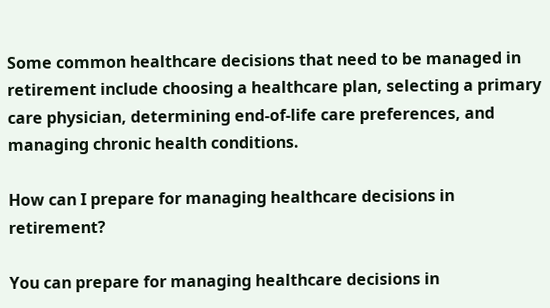Some common healthcare decisions that need to be managed in retirement include choosing a healthcare plan, selecting a primary care physician, determining end-of-life care preferences, and managing chronic health conditions.

How can I prepare for managing healthcare decisions in retirement?

You can prepare for managing healthcare decisions in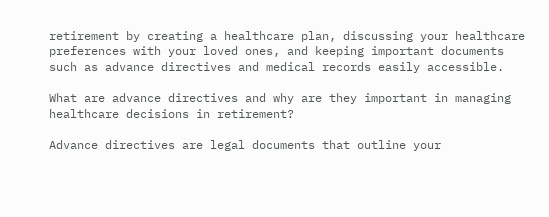retirement by creating a healthcare plan, discussing your healthcare preferences with your loved ones, and keeping important documents such as advance directives and medical records easily accessible.

What are advance directives and why are they important in managing healthcare decisions in retirement?

Advance directives are legal documents that outline your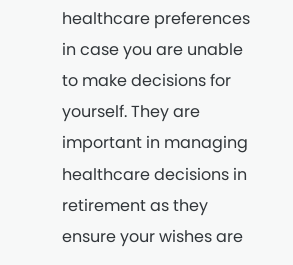healthcare preferences in case you are unable to make decisions for yourself. They are important in managing healthcare decisions in retirement as they ensure your wishes are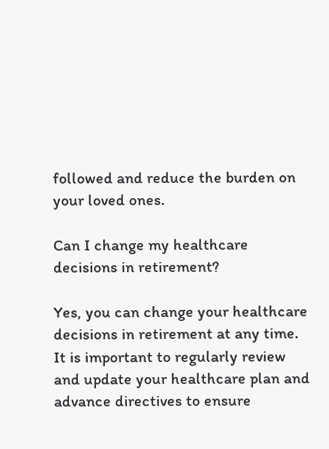followed and reduce the burden on your loved ones.

Can I change my healthcare decisions in retirement?

Yes, you can change your healthcare decisions in retirement at any time. It is important to regularly review and update your healthcare plan and advance directives to ensure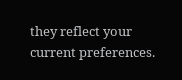they reflect your current preferences.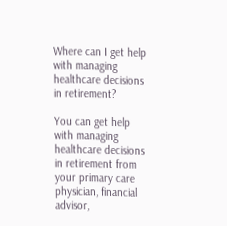Where can I get help with managing healthcare decisions in retirement?

You can get help with managing healthcare decisions in retirement from your primary care physician, financial advisor,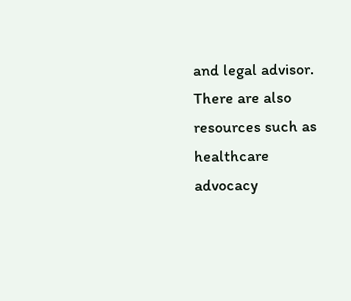and legal advisor. There are also resources such as healthcare advocacy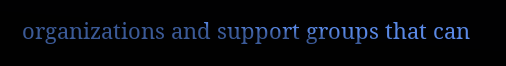organizations and support groups that can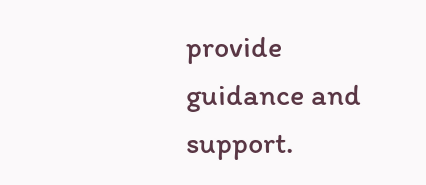provide guidance and support.